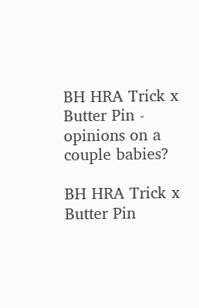BH HRA Trick x Butter Pin - opinions on a couple babies?

BH HRA Trick x Butter Pin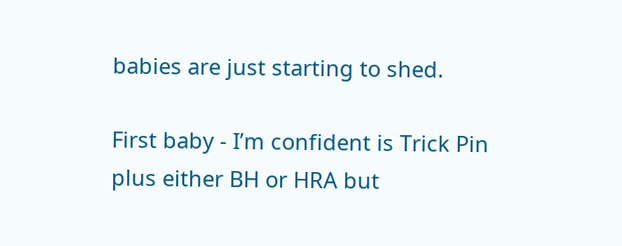babies are just starting to shed.

First baby - I’m confident is Trick Pin plus either BH or HRA but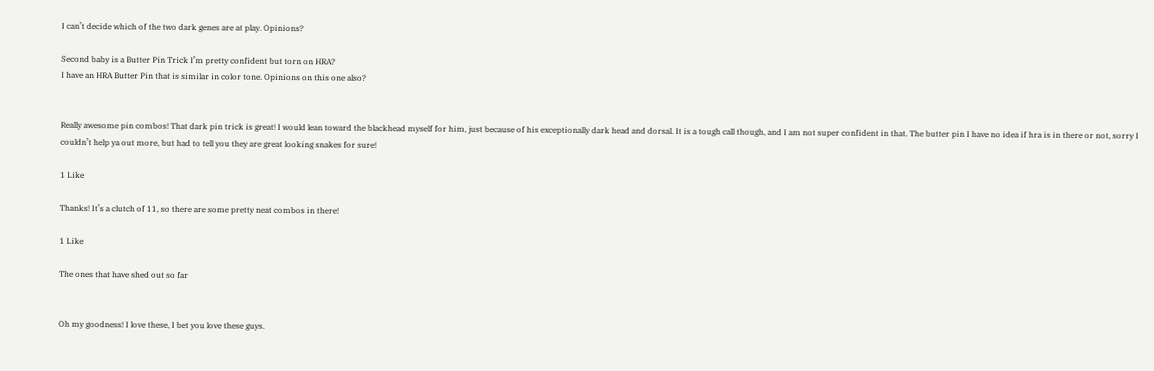I can’t decide which of the two dark genes are at play. Opinions?

Second baby is a Butter Pin Trick I’m pretty confident but torn on HRA?
I have an HRA Butter Pin that is similar in color tone. Opinions on this one also?


Really awesome pin combos! That dark pin trick is great! I would lean toward the blackhead myself for him, just because of his exceptionally dark head and dorsal. It is a tough call though, and I am not super confident in that. The butter pin I have no idea if hra is in there or not, sorry I couldn’t help ya out more, but had to tell you they are great looking snakes for sure!

1 Like

Thanks! It’s a clutch of 11, so there are some pretty neat combos in there!

1 Like

The ones that have shed out so far


Oh my goodness! I love these, I bet you love these guys.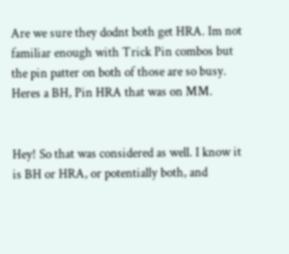Are we sure they dodnt both get HRA. Im not familiar enough with Trick Pin combos but the pin patter on both of those are so busy. Heres a BH, Pin HRA that was on MM.


Hey! So that was considered as well. I know it is BH or HRA, or potentially both, and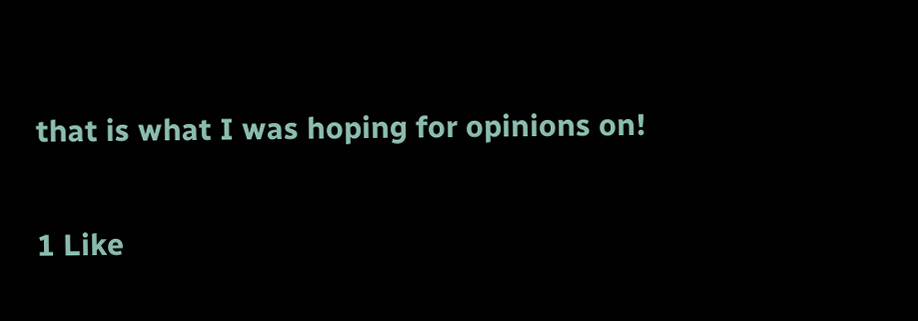that is what I was hoping for opinions on!

1 Like